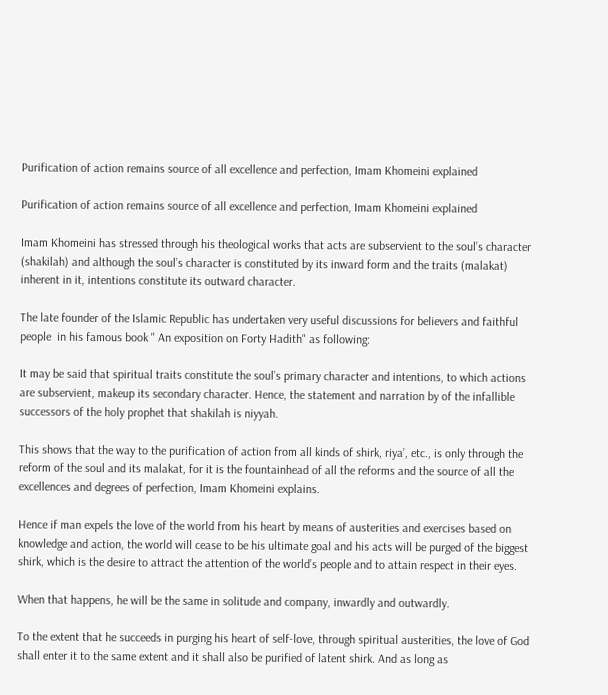Purification of action remains source of all excellence and perfection, Imam Khomeini explained

Purification of action remains source of all excellence and perfection, Imam Khomeini explained

Imam Khomeini has stressed through his theological works that acts are subservient to the soul’s character (shakilah) and although the soul’s character is constituted by its inward form and the traits (malakat) inherent in it, intentions constitute its outward character.

The late founder of the Islamic Republic has undertaken very useful discussions for believers and faithful people  in his famous book " An exposition on Forty Hadith" as following:

It may be said that spiritual traits constitute the soul’s primary character and intentions, to which actions are subservient, makeup its secondary character. Hence, the statement and narration by of the infallible successors of the holy prophet that shakilah is niyyah.

This shows that the way to the purification of action from all kinds of shirk, riya’, etc., is only through the reform of the soul and its malakat, for it is the fountainhead of all the reforms and the source of all the excellences and degrees of perfection, Imam Khomeini explains.

Hence if man expels the love of the world from his heart by means of austerities and exercises based on knowledge and action, the world will cease to be his ultimate goal and his acts will be purged of the biggest shirk, which is the desire to attract the attention of the world’s people and to attain respect in their eyes.

When that happens, he will be the same in solitude and company, inwardly and outwardly.

To the extent that he succeeds in purging his heart of self-love, through spiritual austerities, the love of God shall enter it to the same extent and it shall also be purified of latent shirk. And as long as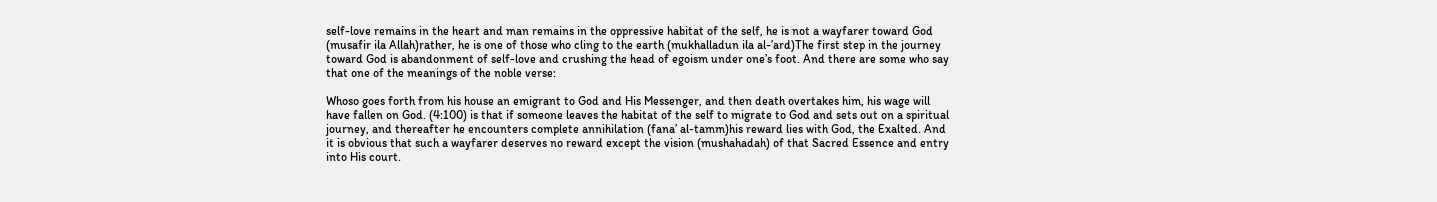self-love remains in the heart and man remains in the oppressive habitat of the self, he is not a wayfarer toward God (musafir ila Allah)rather, he is one of those who cling to the earth (mukhalladun ila al-’ard)The first step in the journey toward God is abandonment of self-love and crushing the head of egoism under one’s foot. And there are some who say that one of the meanings of the noble verse:

Whoso goes forth from his house an emigrant to God and His Messenger, and then death overtakes him, his wage will have fallen on God. (4:100) is that if someone leaves the habitat of the self to migrate to God and sets out on a spiritual journey, and thereafter he encounters complete annihilation (fana’ al-tamm)his reward lies with God, the Exalted. And it is obvious that such a wayfarer deserves no reward except the vision (mushahadah) of that Sacred Essence and entry into His court.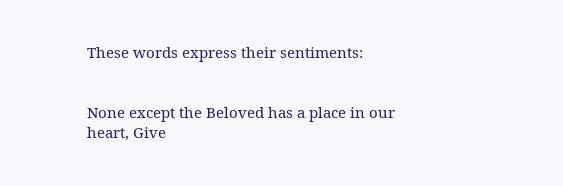These words express their sentiments:


None except the Beloved has a place in our heart, Give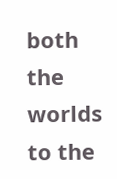both the worlds to the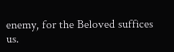enemy, for the Beloved suffices us.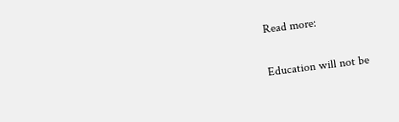Read more:

Education will not be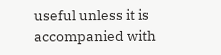useful unless it is accompanied with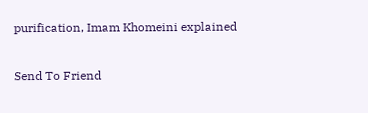purification, Imam Khomeini explained

Send To Friend